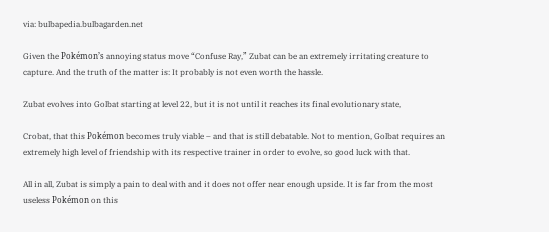via: bulbapedia.bulbagarden.net

Given the Pokémon’s annoying status move “Confuse Ray,” Zubat can be an extremely irritating creature to capture. And the truth of the matter is: It probably is not even worth the hassle.

Zubat evolves into Golbat starting at level 22, but it is not until it reaches its final evolutionary state,

Crobat, that this Pokémon becomes truly viable – and that is still debatable. Not to mention, Golbat requires an extremely high level of friendship with its respective trainer in order to evolve, so good luck with that.

All in all, Zubat is simply a pain to deal with and it does not offer near enough upside. It is far from the most useless Pokémon on this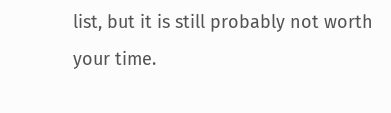list, but it is still probably not worth your time.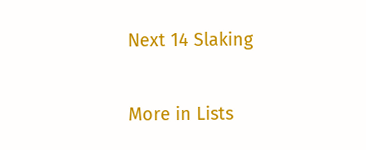Next 14 Slaking

More in Lists